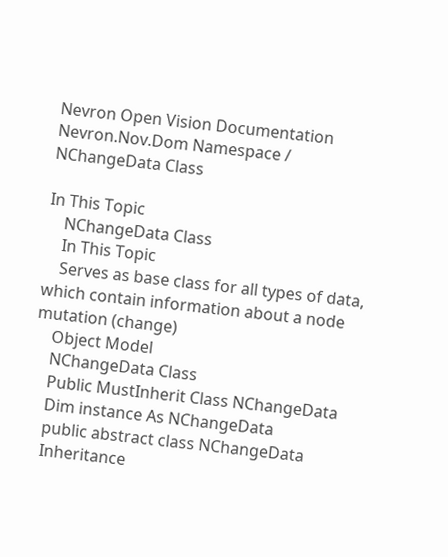Nevron Open Vision Documentation
Nevron.Nov.Dom Namespace / NChangeData Class

In This Topic
    NChangeData Class
    In This Topic
    Serves as base class for all types of data, which contain information about a node mutation (change)
    Object Model
    NChangeData Class
    Public MustInherit Class NChangeData
    Dim instance As NChangeData
    public abstract class NChangeData
    Inheritance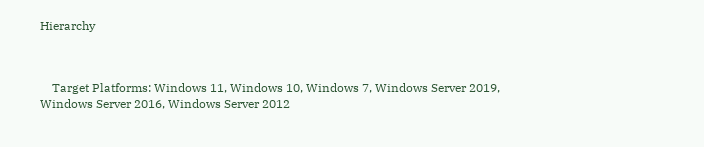Hierarchy



    Target Platforms: Windows 11, Windows 10, Windows 7, Windows Server 2019, Windows Server 2016, Windows Server 2012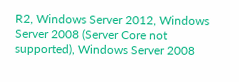R2, Windows Server 2012, Windows Server 2008 (Server Core not supported), Windows Server 2008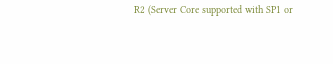R2 (Server Core supported with SP1 or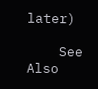later)

    See Also